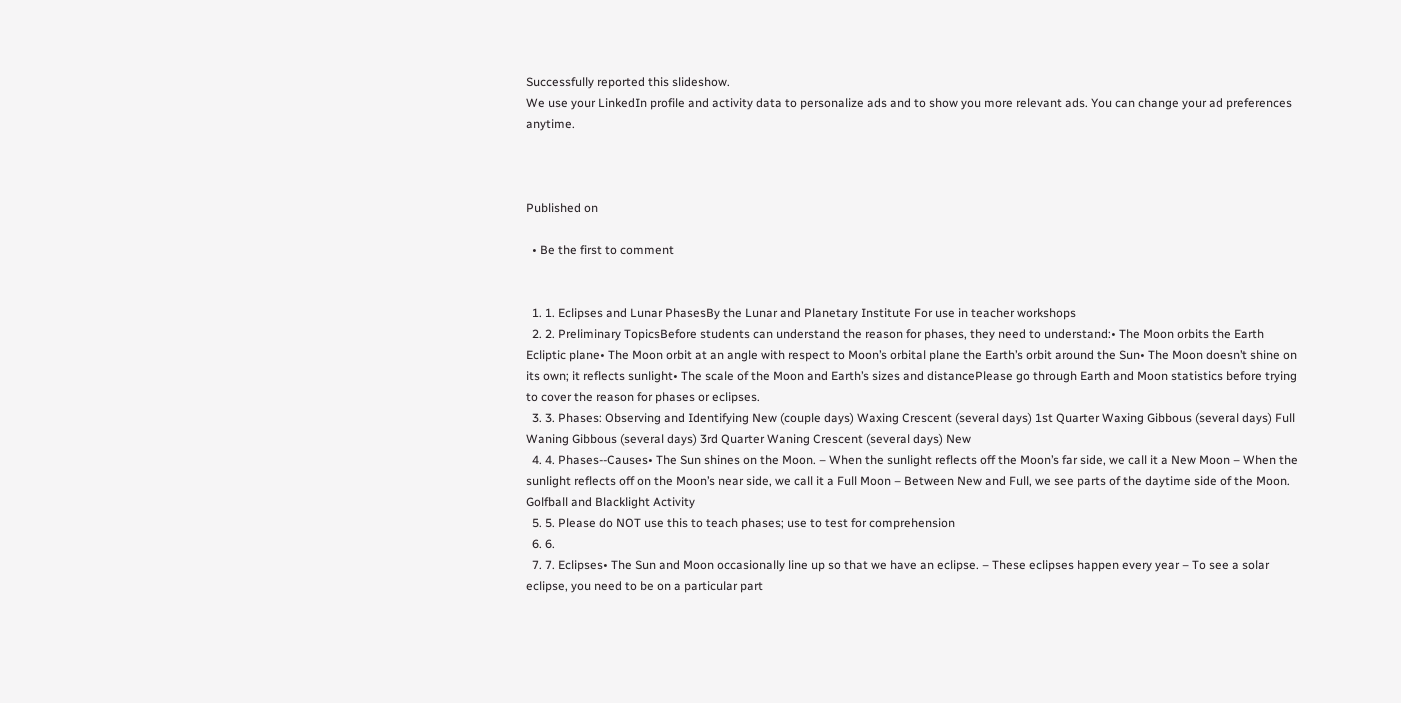Successfully reported this slideshow.
We use your LinkedIn profile and activity data to personalize ads and to show you more relevant ads. You can change your ad preferences anytime.



Published on

  • Be the first to comment


  1. 1. Eclipses and Lunar PhasesBy the Lunar and Planetary Institute For use in teacher workshops
  2. 2. Preliminary TopicsBefore students can understand the reason for phases, they need to understand:• The Moon orbits the Earth Ecliptic plane• The Moon orbit at an angle with respect to Moon’s orbital plane the Earth’s orbit around the Sun• The Moon doesn’t shine on its own; it reflects sunlight• The scale of the Moon and Earth’s sizes and distancePlease go through Earth and Moon statistics before trying to cover the reason for phases or eclipses.
  3. 3. Phases: Observing and Identifying New (couple days) Waxing Crescent (several days) 1st Quarter Waxing Gibbous (several days) Full Waning Gibbous (several days) 3rd Quarter Waning Crescent (several days) New
  4. 4. Phases--Causes• The Sun shines on the Moon. – When the sunlight reflects off the Moon’s far side, we call it a New Moon – When the sunlight reflects off on the Moon’s near side, we call it a Full Moon – Between New and Full, we see parts of the daytime side of the Moon. Golfball and Blacklight Activity
  5. 5. Please do NOT use this to teach phases; use to test for comprehension
  6. 6.
  7. 7. Eclipses• The Sun and Moon occasionally line up so that we have an eclipse. – These eclipses happen every year – To see a solar eclipse, you need to be on a particular part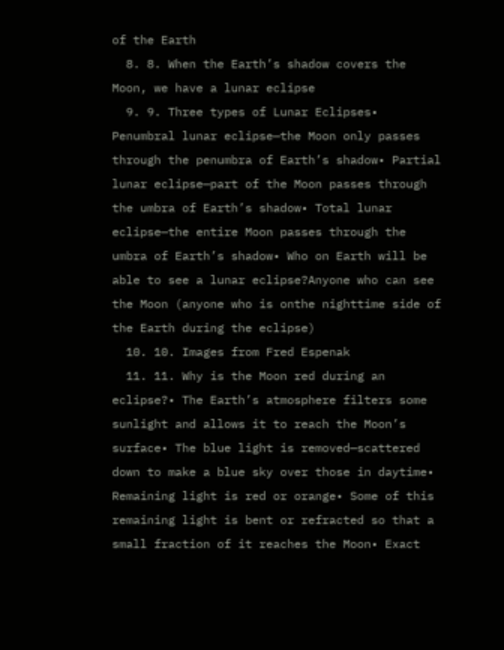of the Earth
  8. 8. When the Earth’s shadow covers the Moon, we have a lunar eclipse
  9. 9. Three types of Lunar Eclipses• Penumbral lunar eclipse—the Moon only passes through the penumbra of Earth’s shadow• Partial lunar eclipse—part of the Moon passes through the umbra of Earth’s shadow• Total lunar eclipse—the entire Moon passes through the umbra of Earth’s shadow• Who on Earth will be able to see a lunar eclipse?Anyone who can see the Moon (anyone who is onthe nighttime side of the Earth during the eclipse)
  10. 10. Images from Fred Espenak
  11. 11. Why is the Moon red during an eclipse?• The Earth’s atmosphere filters some sunlight and allows it to reach the Moon’s surface• The blue light is removed—scattered down to make a blue sky over those in daytime• Remaining light is red or orange• Some of this remaining light is bent or refracted so that a small fraction of it reaches the Moon• Exact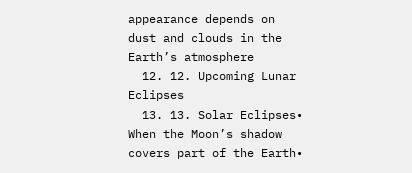appearance depends on dust and clouds in the Earth’s atmosphere
  12. 12. Upcoming Lunar Eclipses
  13. 13. Solar Eclipses• When the Moon’s shadow covers part of the Earth•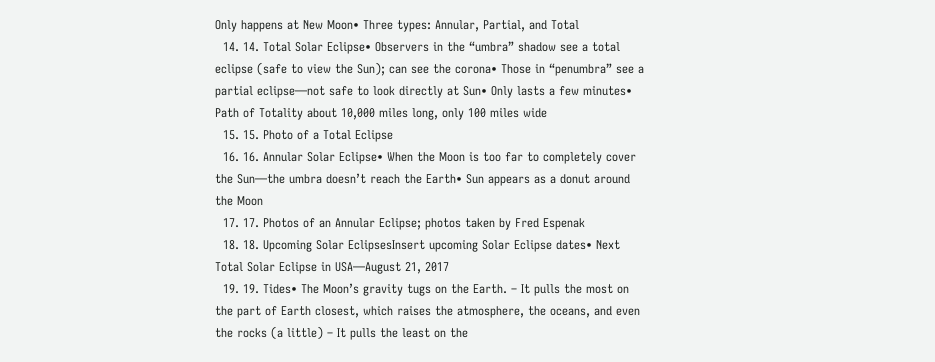Only happens at New Moon• Three types: Annular, Partial, and Total
  14. 14. Total Solar Eclipse• Observers in the “umbra” shadow see a total eclipse (safe to view the Sun); can see the corona• Those in “penumbra” see a partial eclipse—not safe to look directly at Sun• Only lasts a few minutes• Path of Totality about 10,000 miles long, only 100 miles wide
  15. 15. Photo of a Total Eclipse
  16. 16. Annular Solar Eclipse• When the Moon is too far to completely cover the Sun—the umbra doesn’t reach the Earth• Sun appears as a donut around the Moon
  17. 17. Photos of an Annular Eclipse; photos taken by Fred Espenak
  18. 18. Upcoming Solar EclipsesInsert upcoming Solar Eclipse dates• Next Total Solar Eclipse in USA—August 21, 2017
  19. 19. Tides• The Moon’s gravity tugs on the Earth. – It pulls the most on the part of Earth closest, which raises the atmosphere, the oceans, and even the rocks (a little) – It pulls the least on the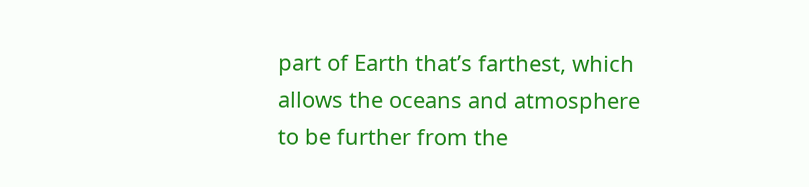part of Earth that’s farthest, which allows the oceans and atmosphere to be further from the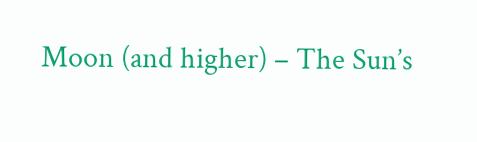Moon (and higher) – The Sun’s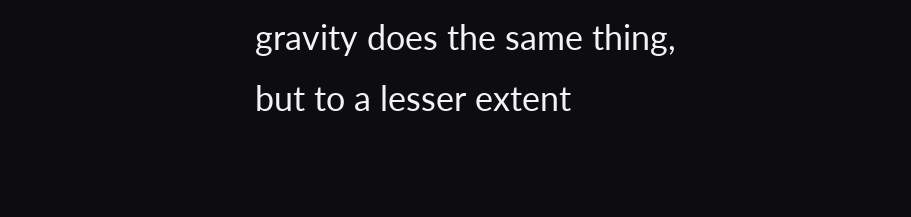gravity does the same thing, but to a lesser extent